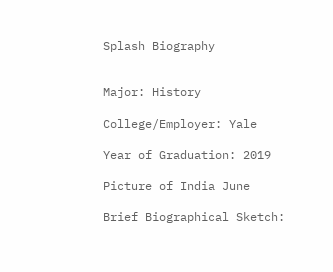Splash Biography


Major: History

College/Employer: Yale

Year of Graduation: 2019

Picture of India June

Brief Biographical Sketch: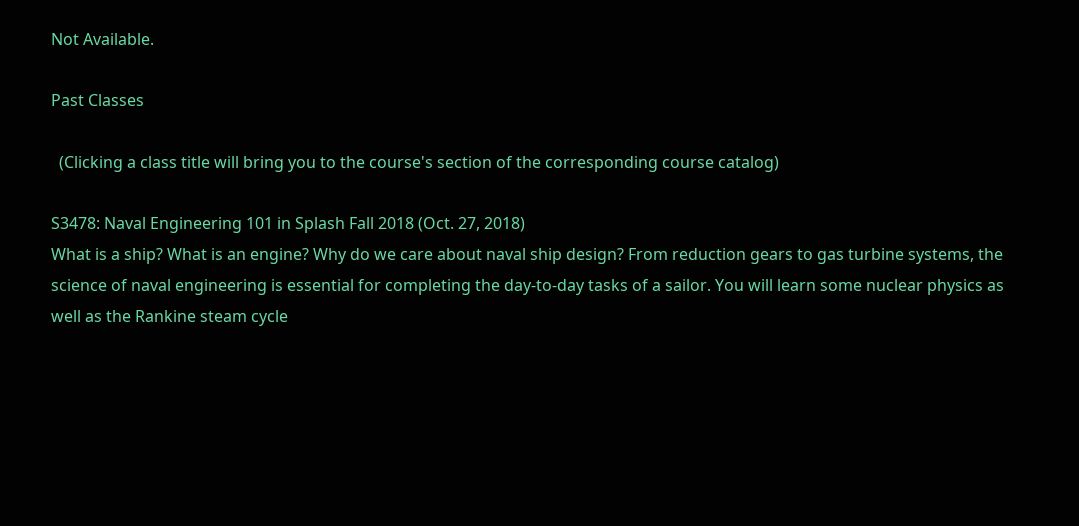Not Available.

Past Classes

  (Clicking a class title will bring you to the course's section of the corresponding course catalog)

S3478: Naval Engineering 101 in Splash Fall 2018 (Oct. 27, 2018)
What is a ship? What is an engine? Why do we care about naval ship design? From reduction gears to gas turbine systems, the science of naval engineering is essential for completing the day-to-day tasks of a sailor. You will learn some nuclear physics as well as the Rankine steam cycle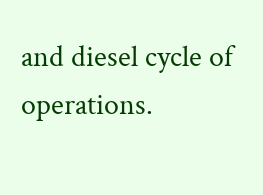and diesel cycle of operations.